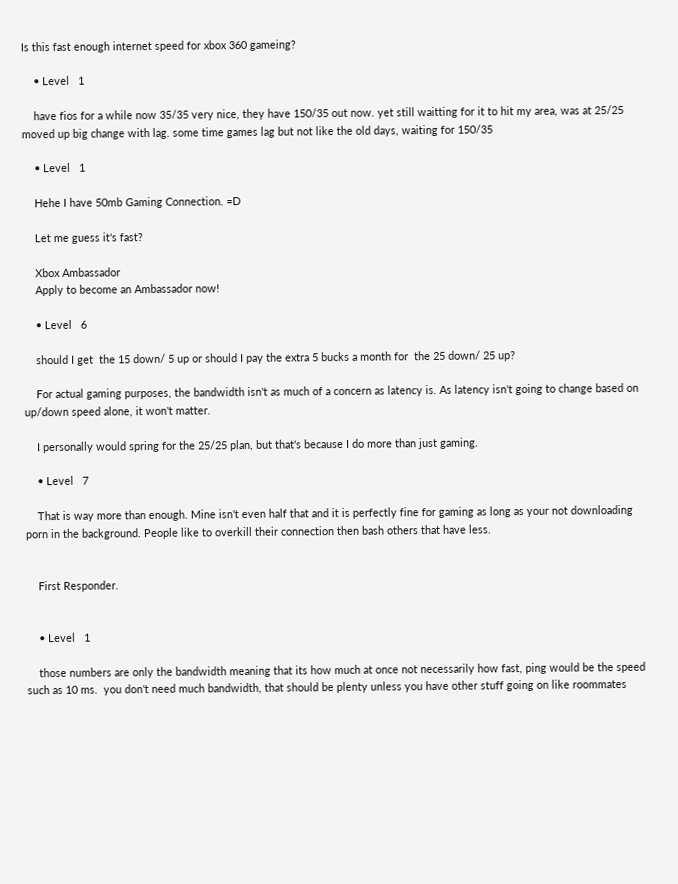Is this fast enough internet speed for xbox 360 gameing?

    • Level   1

    have fios for a while now 35/35 very nice, they have 150/35 out now. yet still waitting for it to hit my area, was at 25/25 moved up big change with lag. some time games lag but not like the old days, waiting for 150/35

    • Level   1

    Hehe I have 50mb Gaming Connection. =D

    Let me guess it's fast?

    Xbox Ambassador
    Apply to become an Ambassador now!

    • Level   6

    should I get  the 15 down/ 5 up or should I pay the extra 5 bucks a month for  the 25 down/ 25 up?

    For actual gaming purposes, the bandwidth isn't as much of a concern as latency is. As latency isn't going to change based on up/down speed alone, it won't matter.

    I personally would spring for the 25/25 plan, but that's because I do more than just gaming.

    • Level   7

    That is way more than enough. Mine isn't even half that and it is perfectly fine for gaming as long as your not downloading porn in the background. People like to overkill their connection then bash others that have less.


    First Responder.


    • Level   1

    those numbers are only the bandwidth meaning that its how much at once not necessarily how fast, ping would be the speed such as 10 ms.  you don't need much bandwidth, that should be plenty unless you have other stuff going on like roommates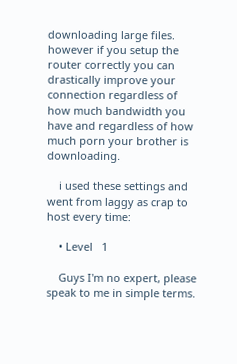downloading large files.  however if you setup the router correctly you can drastically improve your connection regardless of how much bandwidth you have and regardless of how much porn your brother is downloading.

    i used these settings and went from laggy as crap to host every time:

    • Level   1

    Guys I'm no expert, please speak to me in simple terms.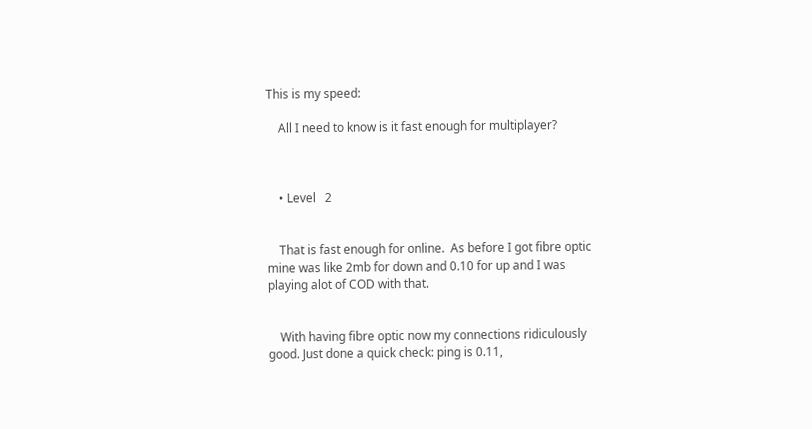This is my speed:

    All I need to know is it fast enough for multiplayer?



    • Level   2


    That is fast enough for online.  As before I got fibre optic mine was like 2mb for down and 0.10 for up and I was playing alot of COD with that.


    With having fibre optic now my connections ridiculously good. Just done a quick check: ping is 0.11,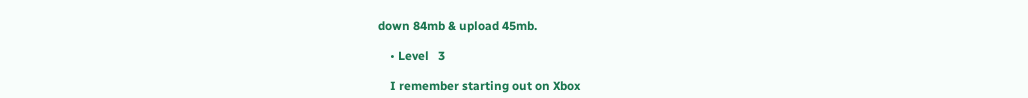down 84mb & upload 45mb.

    • Level   3

    I remember starting out on Xbox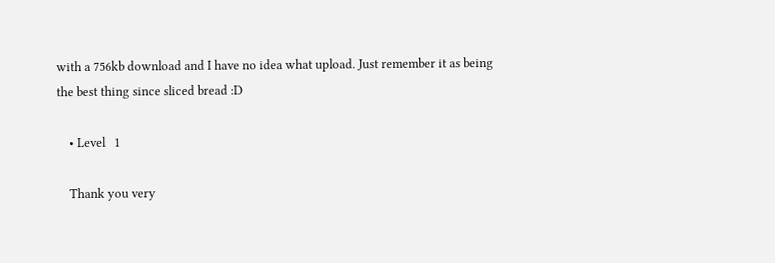with a 756kb download and I have no idea what upload. Just remember it as being the best thing since sliced bread :D

    • Level   1

    Thank you very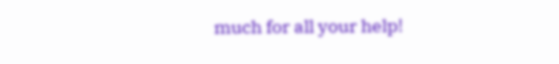much for all your help!